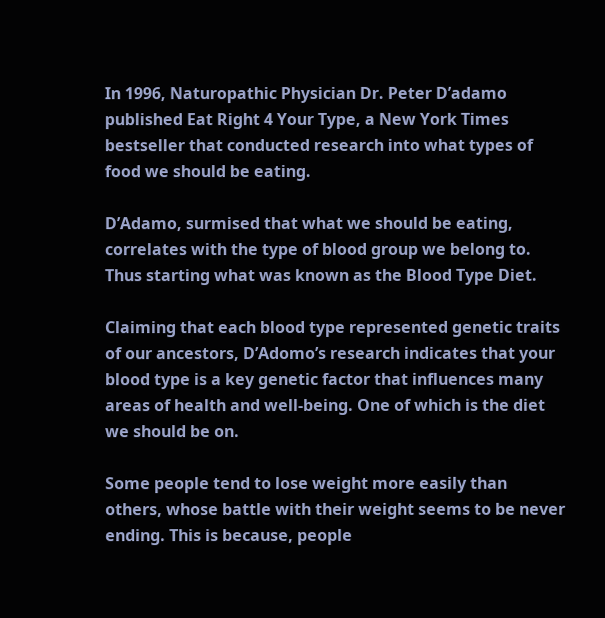In 1996, Naturopathic Physician Dr. Peter D’adamo published Eat Right 4 Your Type, a New York Times bestseller that conducted research into what types of food we should be eating.

D’Adamo, surmised that what we should be eating, correlates with the type of blood group we belong to. Thus starting what was known as the Blood Type Diet.

Claiming that each blood type represented genetic traits of our ancestors, D’Adomo’s research indicates that your blood type is a key genetic factor that influences many areas of health and well-being. One of which is the diet we should be on.

Some people tend to lose weight more easily than others, whose battle with their weight seems to be never ending. This is because, people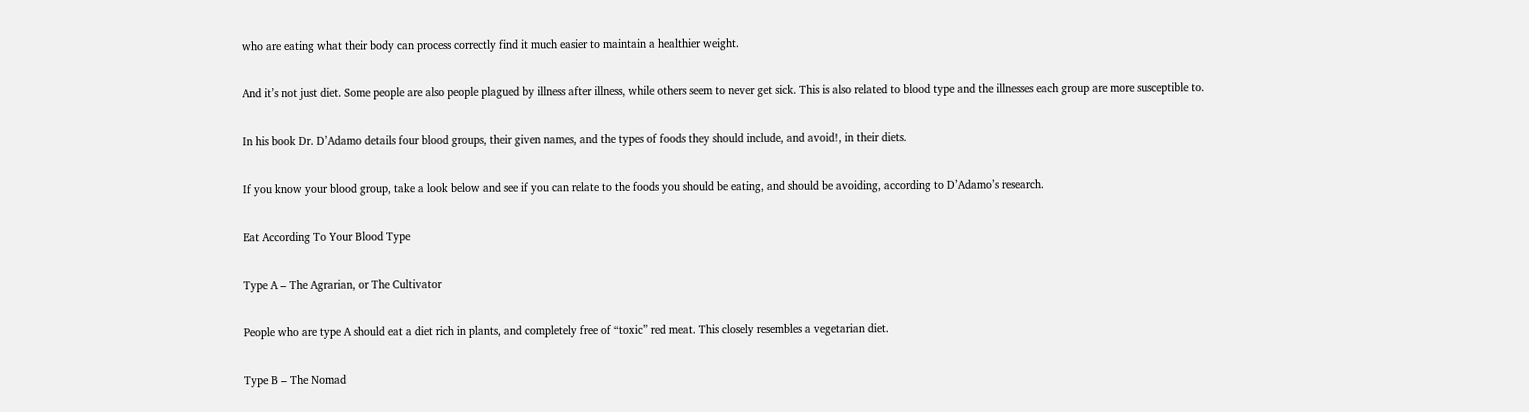who are eating what their body can process correctly find it much easier to maintain a healthier weight.

And it’s not just diet. Some people are also people plagued by illness after illness, while others seem to never get sick. This is also related to blood type and the illnesses each group are more susceptible to.

In his book Dr. D’Adamo details four blood groups, their given names, and the types of foods they should include, and avoid!, in their diets.

If you know your blood group, take a look below and see if you can relate to the foods you should be eating, and should be avoiding, according to D’Adamo’s research.

Eat According To Your Blood Type

Type A – The Agrarian, or The Cultivator

People who are type A should eat a diet rich in plants, and completely free of “toxic” red meat. This closely resembles a vegetarian diet.

Type B – The Nomad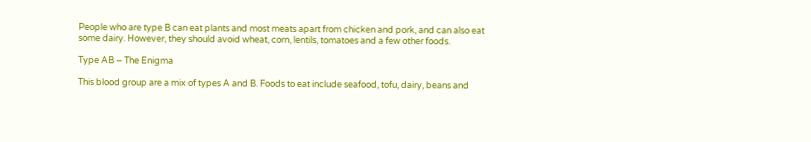People who are type B can eat plants and most meats apart from chicken and pork, and can also eat some dairy. However, they should avoid wheat, corn, lentils, tomatoes and a few other foods.

Type AB – The Enigma

This blood group are a mix of types A and B. Foods to eat include seafood, tofu, dairy, beans and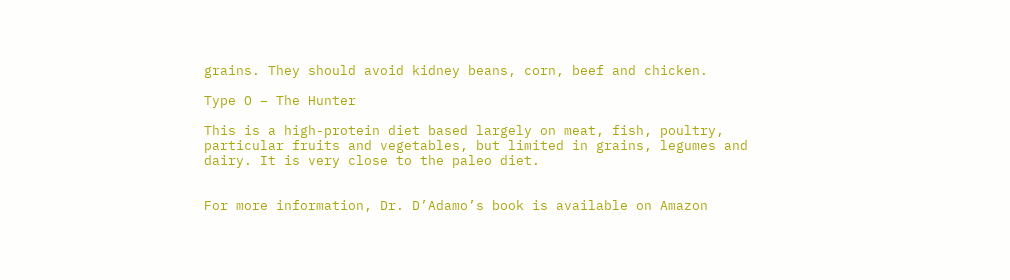grains. They should avoid kidney beans, corn, beef and chicken.

Type O – The Hunter

This is a high-protein diet based largely on meat, fish, poultry, particular fruits and vegetables, but limited in grains, legumes and dairy. It is very close to the paleo diet.


For more information, Dr. D’Adamo’s book is available on Amazon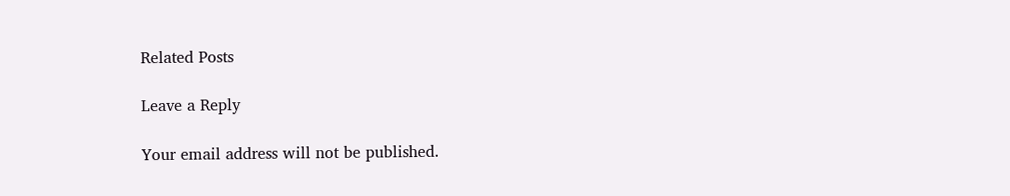Related Posts

Leave a Reply

Your email address will not be published.